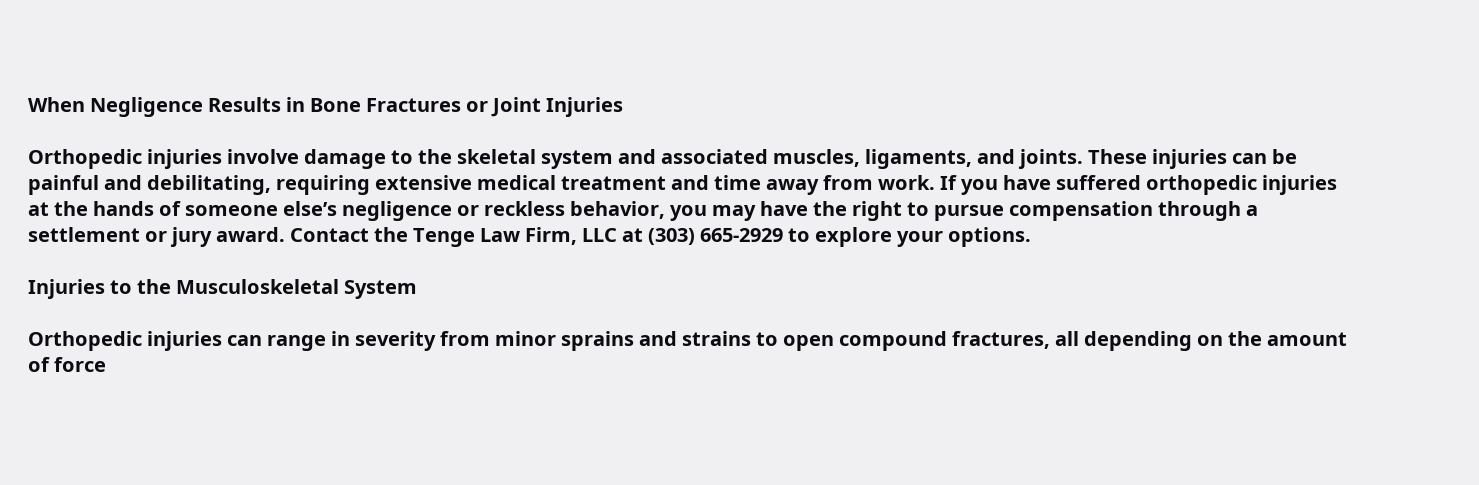When Negligence Results in Bone Fractures or Joint Injuries

Orthopedic injuries involve damage to the skeletal system and associated muscles, ligaments, and joints. These injuries can be painful and debilitating, requiring extensive medical treatment and time away from work. If you have suffered orthopedic injuries at the hands of someone else’s negligence or reckless behavior, you may have the right to pursue compensation through a settlement or jury award. Contact the Tenge Law Firm, LLC at (303) 665-2929 to explore your options.

Injuries to the Musculoskeletal System

Orthopedic injuries can range in severity from minor sprains and strains to open compound fractures, all depending on the amount of force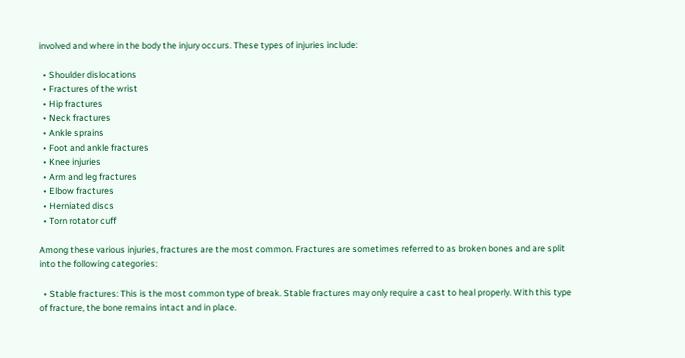involved and where in the body the injury occurs. These types of injuries include:

  • Shoulder dislocations
  • Fractures of the wrist
  • Hip fractures
  • Neck fractures
  • Ankle sprains
  • Foot and ankle fractures
  • Knee injuries
  • Arm and leg fractures
  • Elbow fractures
  • Herniated discs
  • Torn rotator cuff

Among these various injuries, fractures are the most common. Fractures are sometimes referred to as broken bones and are split into the following categories:

  • Stable fractures: This is the most common type of break. Stable fractures may only require a cast to heal properly. With this type of fracture, the bone remains intact and in place.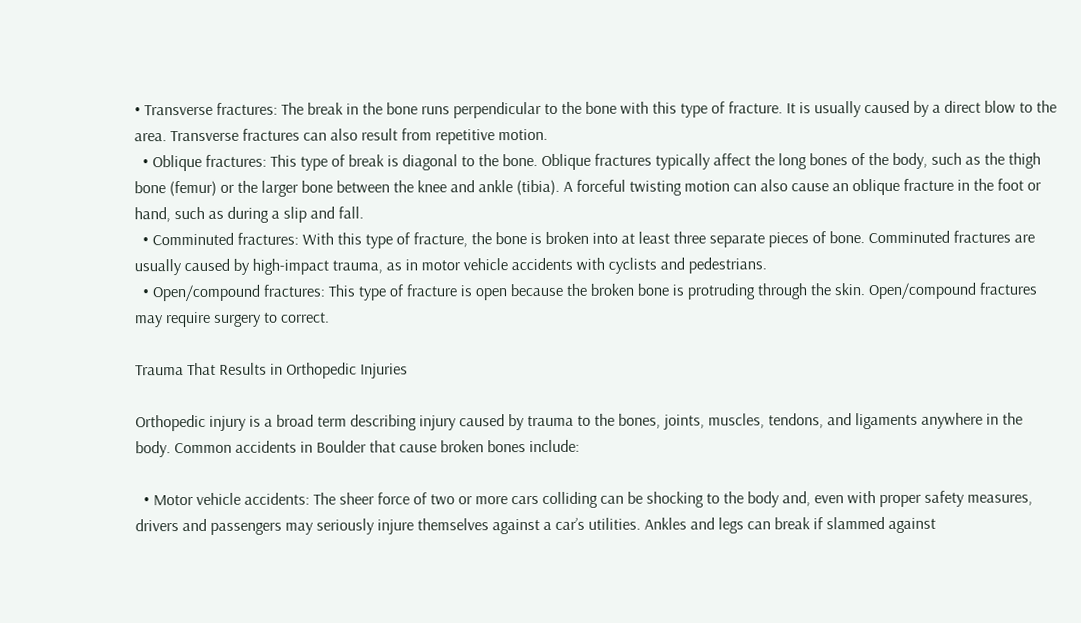• Transverse fractures: The break in the bone runs perpendicular to the bone with this type of fracture. It is usually caused by a direct blow to the area. Transverse fractures can also result from repetitive motion.
  • Oblique fractures: This type of break is diagonal to the bone. Oblique fractures typically affect the long bones of the body, such as the thigh bone (femur) or the larger bone between the knee and ankle (tibia). A forceful twisting motion can also cause an oblique fracture in the foot or hand, such as during a slip and fall.
  • Comminuted fractures: With this type of fracture, the bone is broken into at least three separate pieces of bone. Comminuted fractures are usually caused by high-impact trauma, as in motor vehicle accidents with cyclists and pedestrians.
  • Open/compound fractures: This type of fracture is open because the broken bone is protruding through the skin. Open/compound fractures may require surgery to correct.

Trauma That Results in Orthopedic Injuries

Orthopedic injury is a broad term describing injury caused by trauma to the bones, joints, muscles, tendons, and ligaments anywhere in the body. Common accidents in Boulder that cause broken bones include:

  • Motor vehicle accidents: The sheer force of two or more cars colliding can be shocking to the body and, even with proper safety measures, drivers and passengers may seriously injure themselves against a car’s utilities. Ankles and legs can break if slammed against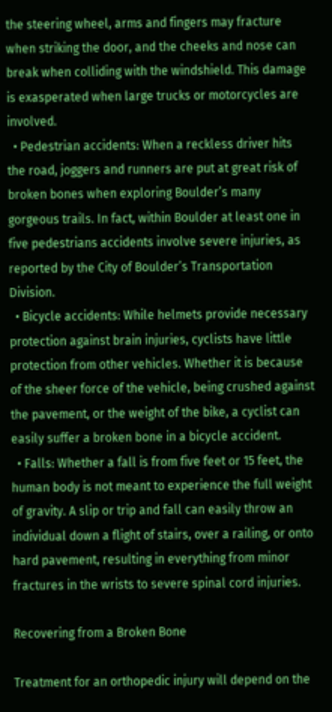the steering wheel, arms and fingers may fracture when striking the door, and the cheeks and nose can break when colliding with the windshield. This damage is exasperated when large trucks or motorcycles are involved.
  • Pedestrian accidents: When a reckless driver hits the road, joggers and runners are put at great risk of broken bones when exploring Boulder’s many gorgeous trails. In fact, within Boulder at least one in five pedestrians accidents involve severe injuries, as reported by the City of Boulder’s Transportation Division.
  • Bicycle accidents: While helmets provide necessary protection against brain injuries, cyclists have little protection from other vehicles. Whether it is because of the sheer force of the vehicle, being crushed against the pavement, or the weight of the bike, a cyclist can easily suffer a broken bone in a bicycle accident.
  • Falls: Whether a fall is from five feet or 15 feet, the human body is not meant to experience the full weight of gravity. A slip or trip and fall can easily throw an individual down a flight of stairs, over a railing, or onto hard pavement, resulting in everything from minor fractures in the wrists to severe spinal cord injuries.

Recovering from a Broken Bone

Treatment for an orthopedic injury will depend on the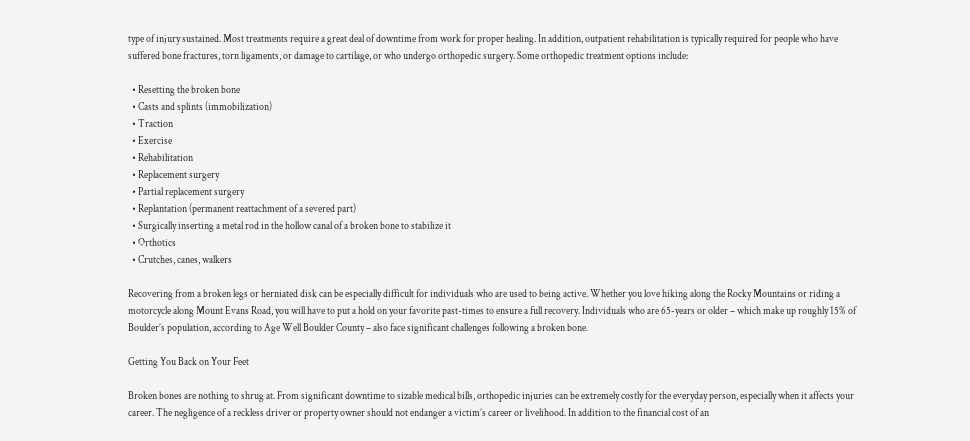type of injury sustained. Most treatments require a great deal of downtime from work for proper healing. In addition, outpatient rehabilitation is typically required for people who have suffered bone fractures, torn ligaments, or damage to cartilage, or who undergo orthopedic surgery. Some orthopedic treatment options include:

  • Resetting the broken bone
  • Casts and splints (immobilization)
  • Traction
  • Exercise
  • Rehabilitation
  • Replacement surgery
  • Partial replacement surgery
  • Replantation (permanent reattachment of a severed part)
  • Surgically inserting a metal rod in the hollow canal of a broken bone to stabilize it
  • Orthotics
  • Crutches, canes, walkers

Recovering from a broken legs or herniated disk can be especially difficult for individuals who are used to being active. Whether you love hiking along the Rocky Mountains or riding a motorcycle along Mount Evans Road, you will have to put a hold on your favorite past-times to ensure a full recovery. Individuals who are 65-years or older – which make up roughly 15% of Boulder’s population, according to Age Well Boulder County – also face significant challenges following a broken bone.

Getting You Back on Your Feet

Broken bones are nothing to shrug at. From significant downtime to sizable medical bills, orthopedic injuries can be extremely costly for the everyday person, especially when it affects your career. The negligence of a reckless driver or property owner should not endanger a victim’s career or livelihood. In addition to the financial cost of an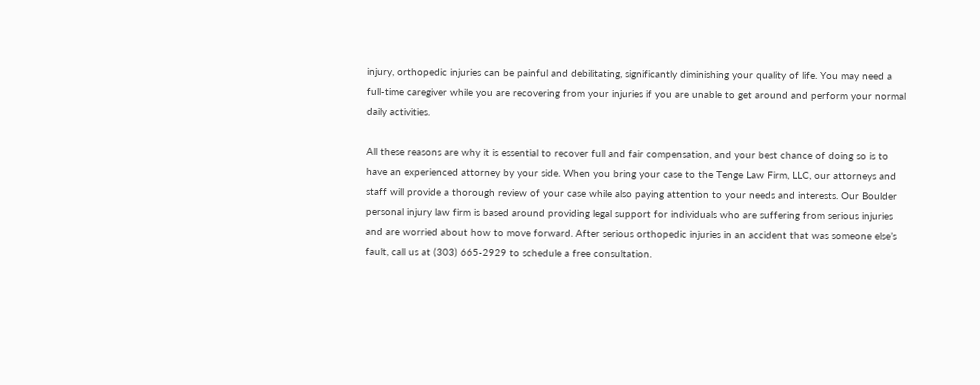injury, orthopedic injuries can be painful and debilitating, significantly diminishing your quality of life. You may need a full-time caregiver while you are recovering from your injuries if you are unable to get around and perform your normal daily activities.

All these reasons are why it is essential to recover full and fair compensation, and your best chance of doing so is to have an experienced attorney by your side. When you bring your case to the Tenge Law Firm, LLC, our attorneys and staff will provide a thorough review of your case while also paying attention to your needs and interests. Our Boulder personal injury law firm is based around providing legal support for individuals who are suffering from serious injuries and are worried about how to move forward. After serious orthopedic injuries in an accident that was someone else’s fault, call us at (303) 665-2929 to schedule a free consultation.